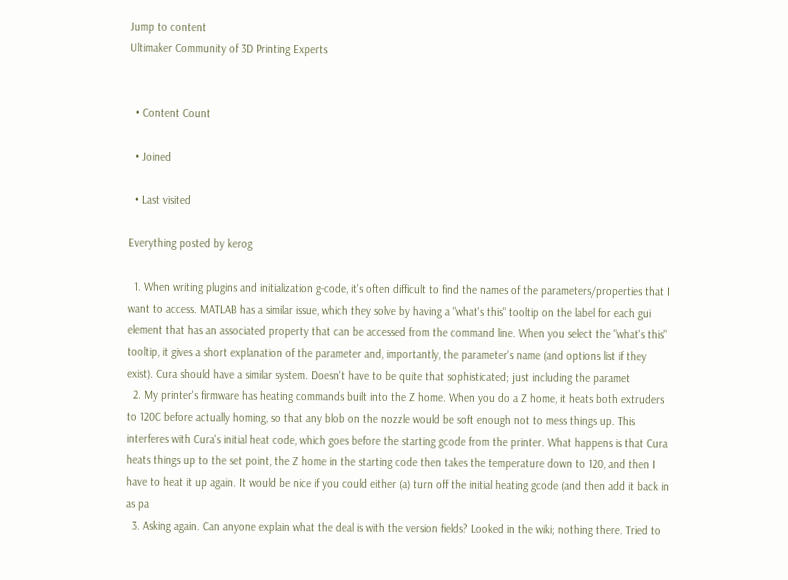Jump to content
Ultimaker Community of 3D Printing Experts


  • Content Count

  • Joined

  • Last visited

Everything posted by kerog

  1. When writing plugins and initialization g-code, it's often difficult to find the names of the parameters/properties that I want to access. MATLAB has a similar issue, which they solve by having a "what's this" tooltip on the label for each gui element that has an associated property that can be accessed from the command line. When you select the "what's this" tooltip, it gives a short explanation of the parameter and, importantly, the parameter's name (and options list if they exist). Cura should have a similar system. Doesn't have to be quite that sophisticated; just including the paramet
  2. My printer's firmware has heating commands built into the Z home. When you do a Z home, it heats both extruders to 120C before actually homing, so that any blob on the nozzle would be soft enough not to mess things up. This interferes with Cura's initial heat code, which goes before the starting gcode from the printer. What happens is that Cura heats things up to the set point, the Z home in the starting code then takes the temperature down to 120, and then I have to heat it up again. It would be nice if you could either (a) turn off the initial heating gcode (and then add it back in as pa
  3. Asking again. Can anyone explain what the deal is with the version fields? Looked in the wiki; nothing there. Tried to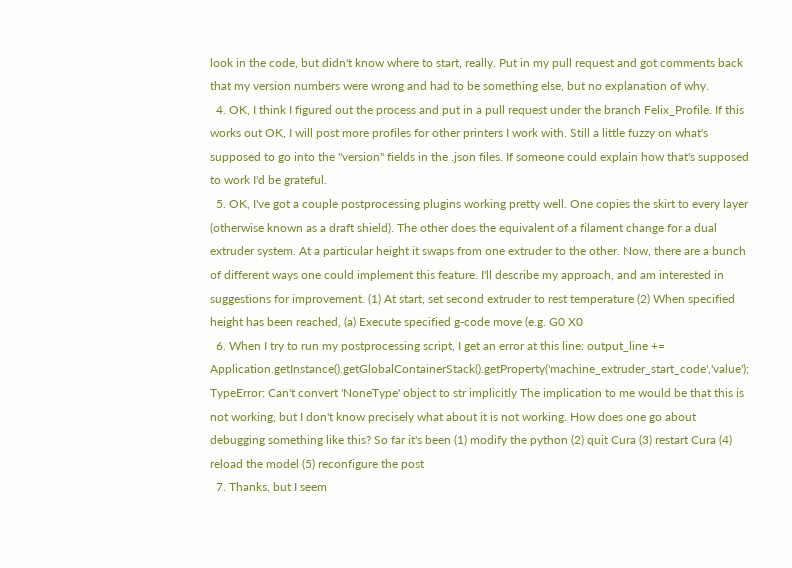look in the code, but didn't know where to start, really. Put in my pull request and got comments back that my version numbers were wrong and had to be something else, but no explanation of why.
  4. OK, I think I figured out the process and put in a pull request under the branch Felix_Profile. If this works out OK, I will post more profiles for other printers I work with. Still a little fuzzy on what's supposed to go into the "version" fields in the .json files. If someone could explain how that's supposed to work I'd be grateful.
  5. OK, I've got a couple postprocessing plugins working pretty well. One copies the skirt to every layer (otherwise known as a draft shield). The other does the equivalent of a filament change for a dual extruder system. At a particular height it swaps from one extruder to the other. Now, there are a bunch of different ways one could implement this feature. I'll describe my approach, and am interested in suggestions for improvement. (1) At start, set second extruder to rest temperature (2) When specified height has been reached, (a) Execute specified g-code move (e.g. G0 X0
  6. When I try to run my postprocessing script, I get an error at this line: output_line += Application.getInstance().getGlobalContainerStack().getProperty('machine_extruder_start_code','value'); TypeError: Can't convert 'NoneType' object to str implicitly The implication to me would be that this is not working, but I don't know precisely what about it is not working. How does one go about debugging something like this? So far it's been (1) modify the python (2) quit Cura (3) restart Cura (4) reload the model (5) reconfigure the post
  7. Thanks, but I seem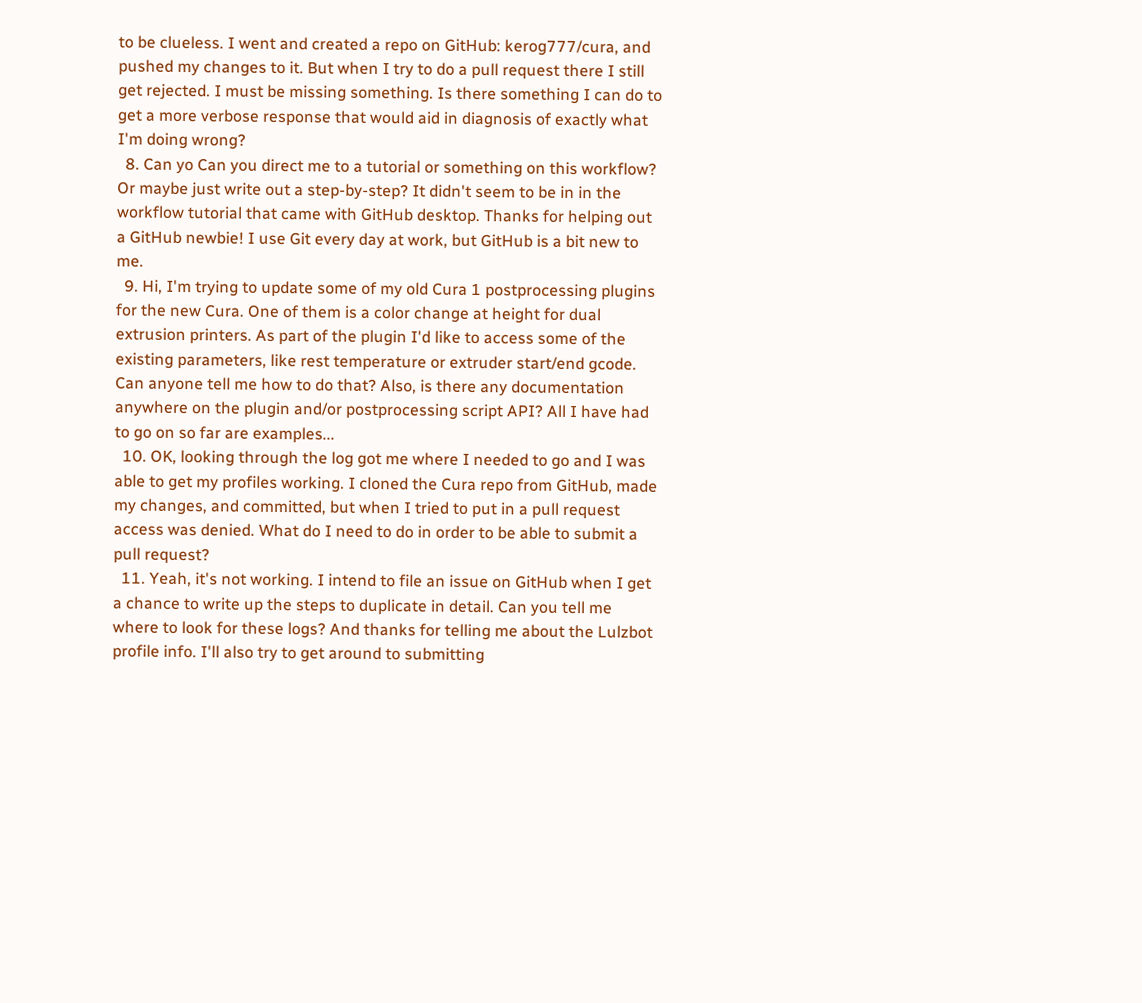to be clueless. I went and created a repo on GitHub: kerog777/cura, and pushed my changes to it. But when I try to do a pull request there I still get rejected. I must be missing something. Is there something I can do to get a more verbose response that would aid in diagnosis of exactly what I'm doing wrong?
  8. Can yo Can you direct me to a tutorial or something on this workflow? Or maybe just write out a step-by-step? It didn't seem to be in in the workflow tutorial that came with GitHub desktop. Thanks for helping out a GitHub newbie! I use Git every day at work, but GitHub is a bit new to me.
  9. Hi, I'm trying to update some of my old Cura 1 postprocessing plugins for the new Cura. One of them is a color change at height for dual extrusion printers. As part of the plugin I'd like to access some of the existing parameters, like rest temperature or extruder start/end gcode. Can anyone tell me how to do that? Also, is there any documentation anywhere on the plugin and/or postprocessing script API? All I have had to go on so far are examples...
  10. OK, looking through the log got me where I needed to go and I was able to get my profiles working. I cloned the Cura repo from GitHub, made my changes, and committed, but when I tried to put in a pull request access was denied. What do I need to do in order to be able to submit a pull request?
  11. Yeah, it's not working. I intend to file an issue on GitHub when I get a chance to write up the steps to duplicate in detail. Can you tell me where to look for these logs? And thanks for telling me about the Lulzbot profile info. I'll also try to get around to submitting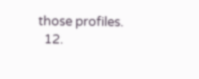those profiles.
  12.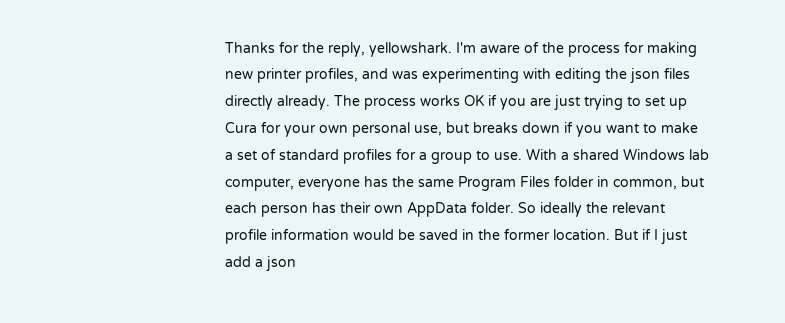Thanks for the reply, yellowshark. I'm aware of the process for making new printer profiles, and was experimenting with editing the json files directly already. The process works OK if you are just trying to set up Cura for your own personal use, but breaks down if you want to make a set of standard profiles for a group to use. With a shared Windows lab computer, everyone has the same Program Files folder in common, but each person has their own AppData folder. So ideally the relevant profile information would be saved in the former location. But if I just add a json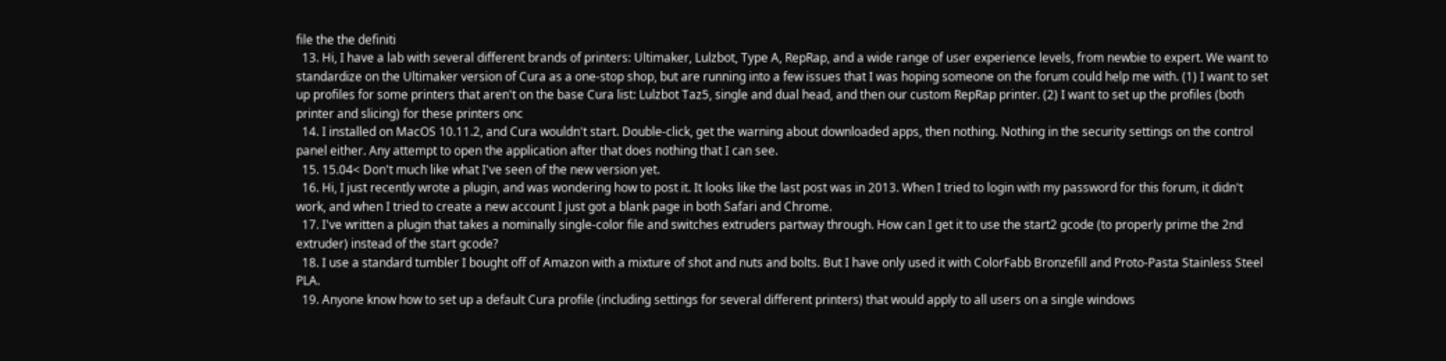file the the definiti
  13. Hi, I have a lab with several different brands of printers: Ultimaker, Lulzbot, Type A, RepRap, and a wide range of user experience levels, from newbie to expert. We want to standardize on the Ultimaker version of Cura as a one-stop shop, but are running into a few issues that I was hoping someone on the forum could help me with. (1) I want to set up profiles for some printers that aren't on the base Cura list: Lulzbot Taz5, single and dual head, and then our custom RepRap printer. (2) I want to set up the profiles (both printer and slicing) for these printers onc
  14. I installed on MacOS 10.11.2, and Cura wouldn't start. Double-click, get the warning about downloaded apps, then nothing. Nothing in the security settings on the control panel either. Any attempt to open the application after that does nothing that I can see.
  15. 15.04< Don't much like what I've seen of the new version yet.
  16. Hi, I just recently wrote a plugin, and was wondering how to post it. It looks like the last post was in 2013. When I tried to login with my password for this forum, it didn't work, and when I tried to create a new account I just got a blank page in both Safari and Chrome.
  17. I've written a plugin that takes a nominally single-color file and switches extruders partway through. How can I get it to use the start2 gcode (to properly prime the 2nd extruder) instead of the start gcode?
  18. I use a standard tumbler I bought off of Amazon with a mixture of shot and nuts and bolts. But I have only used it with ColorFabb Bronzefill and Proto-Pasta Stainless Steel PLA.
  19. Anyone know how to set up a default Cura profile (including settings for several different printers) that would apply to all users on a single windows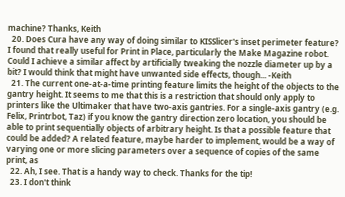machine? Thanks, Keith
  20. Does Cura have any way of doing similar to KISSlicer's inset perimeter feature? I found that really useful for Print in Place, particularly the Make Magazine robot. Could I achieve a similar affect by artificially tweaking the nozzle diameter up by a bit? I would think that might have unwanted side effects, though... -Keith
  21. The current one-at-a-time printing feature limits the height of the objects to the gantry height. It seems to me that this is a restriction that should only apply to printers like the Ultimaker that have two-axis gantries. For a single-axis gantry (e.g. Felix, Printrbot, Taz) if you know the gantry direction zero location, you should be able to print sequentially objects of arbitrary height. Is that a possible feature that could be added? A related feature, maybe harder to implement, would be a way of varying one or more slicing parameters over a sequence of copies of the same print, as
  22. Ah, I see. That is a handy way to check. Thanks for the tip!
  23. I don't think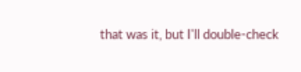that was it, but I'll double-check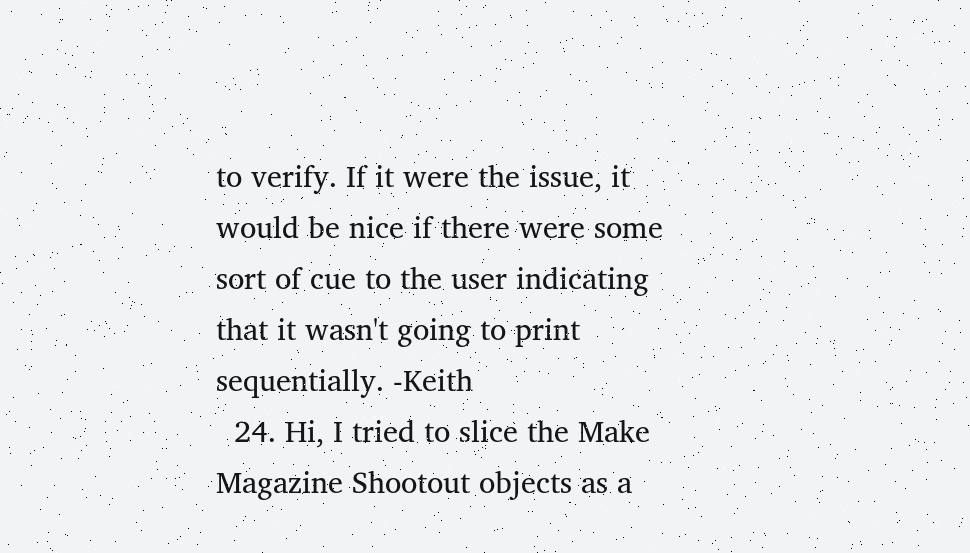to verify. If it were the issue, it would be nice if there were some sort of cue to the user indicating that it wasn't going to print sequentially. -Keith
  24. Hi, I tried to slice the Make Magazine Shootout objects as a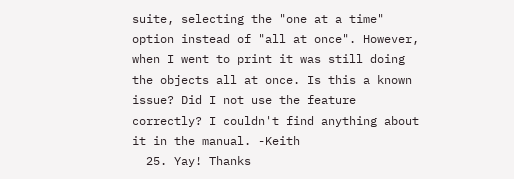suite, selecting the "one at a time" option instead of "all at once". However, when I went to print it was still doing the objects all at once. Is this a known issue? Did I not use the feature correctly? I couldn't find anything about it in the manual. -Keith
  25. Yay! Thanks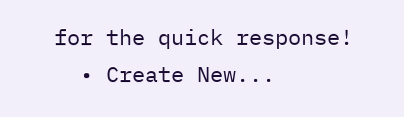for the quick response!
  • Create New...